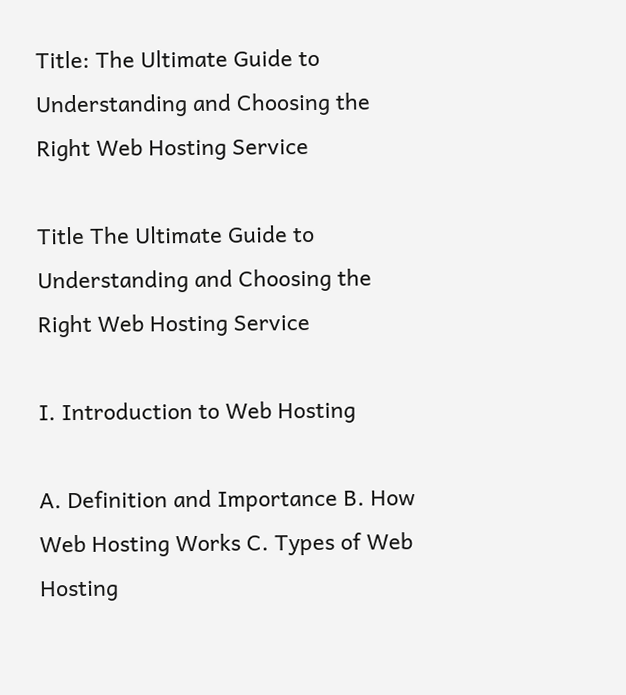Title: The Ultimate Guide to Understanding and Choosing the Right Web Hosting Service

Title The Ultimate Guide to Understanding and Choosing the Right Web Hosting Service

I. Introduction to Web Hosting

A. Definition and Importance B. How Web Hosting Works C. Types of Web Hosting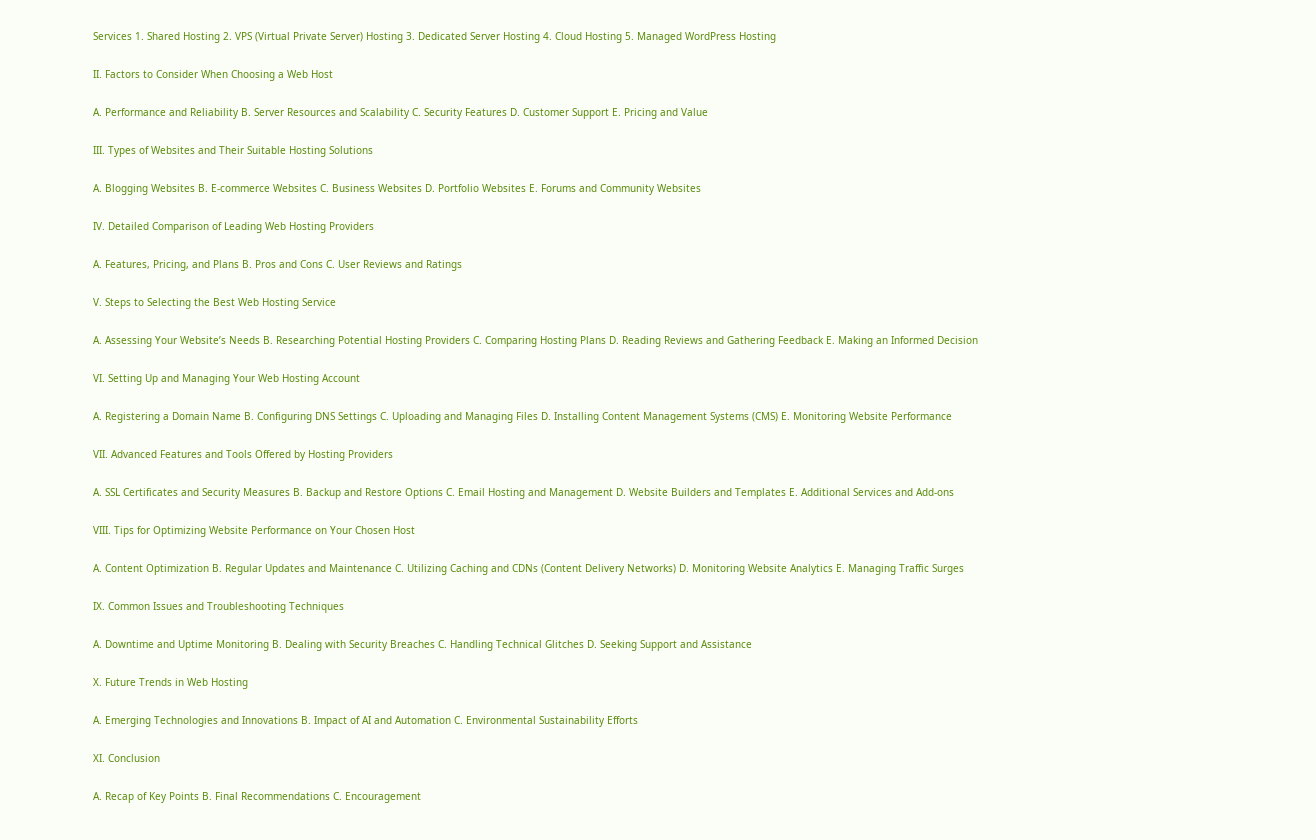Services 1. Shared Hosting 2. VPS (Virtual Private Server) Hosting 3. Dedicated Server Hosting 4. Cloud Hosting 5. Managed WordPress Hosting

II. Factors to Consider When Choosing a Web Host

A. Performance and Reliability B. Server Resources and Scalability C. Security Features D. Customer Support E. Pricing and Value

III. Types of Websites and Their Suitable Hosting Solutions

A. Blogging Websites B. E-commerce Websites C. Business Websites D. Portfolio Websites E. Forums and Community Websites

IV. Detailed Comparison of Leading Web Hosting Providers

A. Features, Pricing, and Plans B. Pros and Cons C. User Reviews and Ratings

V. Steps to Selecting the Best Web Hosting Service

A. Assessing Your Website’s Needs B. Researching Potential Hosting Providers C. Comparing Hosting Plans D. Reading Reviews and Gathering Feedback E. Making an Informed Decision

VI. Setting Up and Managing Your Web Hosting Account

A. Registering a Domain Name B. Configuring DNS Settings C. Uploading and Managing Files D. Installing Content Management Systems (CMS) E. Monitoring Website Performance

VII. Advanced Features and Tools Offered by Hosting Providers

A. SSL Certificates and Security Measures B. Backup and Restore Options C. Email Hosting and Management D. Website Builders and Templates E. Additional Services and Add-ons

VIII. Tips for Optimizing Website Performance on Your Chosen Host

A. Content Optimization B. Regular Updates and Maintenance C. Utilizing Caching and CDNs (Content Delivery Networks) D. Monitoring Website Analytics E. Managing Traffic Surges

IX. Common Issues and Troubleshooting Techniques

A. Downtime and Uptime Monitoring B. Dealing with Security Breaches C. Handling Technical Glitches D. Seeking Support and Assistance

X. Future Trends in Web Hosting

A. Emerging Technologies and Innovations B. Impact of AI and Automation C. Environmental Sustainability Efforts

XI. Conclusion

A. Recap of Key Points B. Final Recommendations C. Encouragement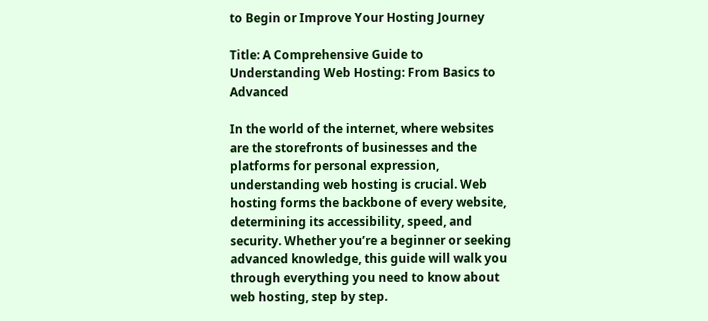to Begin or Improve Your Hosting Journey

Title: A Comprehensive Guide to Understanding Web Hosting: From Basics to Advanced

In the world of the internet, where websites are the storefronts of businesses and the platforms for personal expression, understanding web hosting is crucial. Web hosting forms the backbone of every website, determining its accessibility, speed, and security. Whether you’re a beginner or seeking advanced knowledge, this guide will walk you through everything you need to know about web hosting, step by step.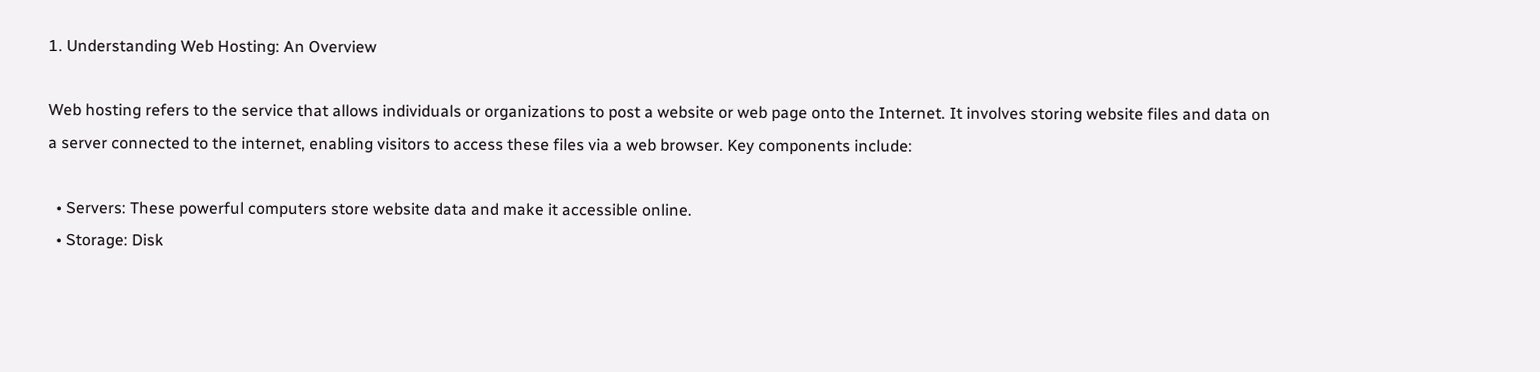1. Understanding Web Hosting: An Overview

Web hosting refers to the service that allows individuals or organizations to post a website or web page onto the Internet. It involves storing website files and data on a server connected to the internet, enabling visitors to access these files via a web browser. Key components include:

  • Servers: These powerful computers store website data and make it accessible online.
  • Storage: Disk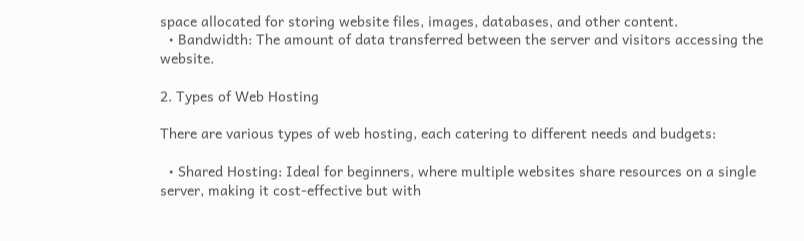space allocated for storing website files, images, databases, and other content.
  • Bandwidth: The amount of data transferred between the server and visitors accessing the website.

2. Types of Web Hosting

There are various types of web hosting, each catering to different needs and budgets:

  • Shared Hosting: Ideal for beginners, where multiple websites share resources on a single server, making it cost-effective but with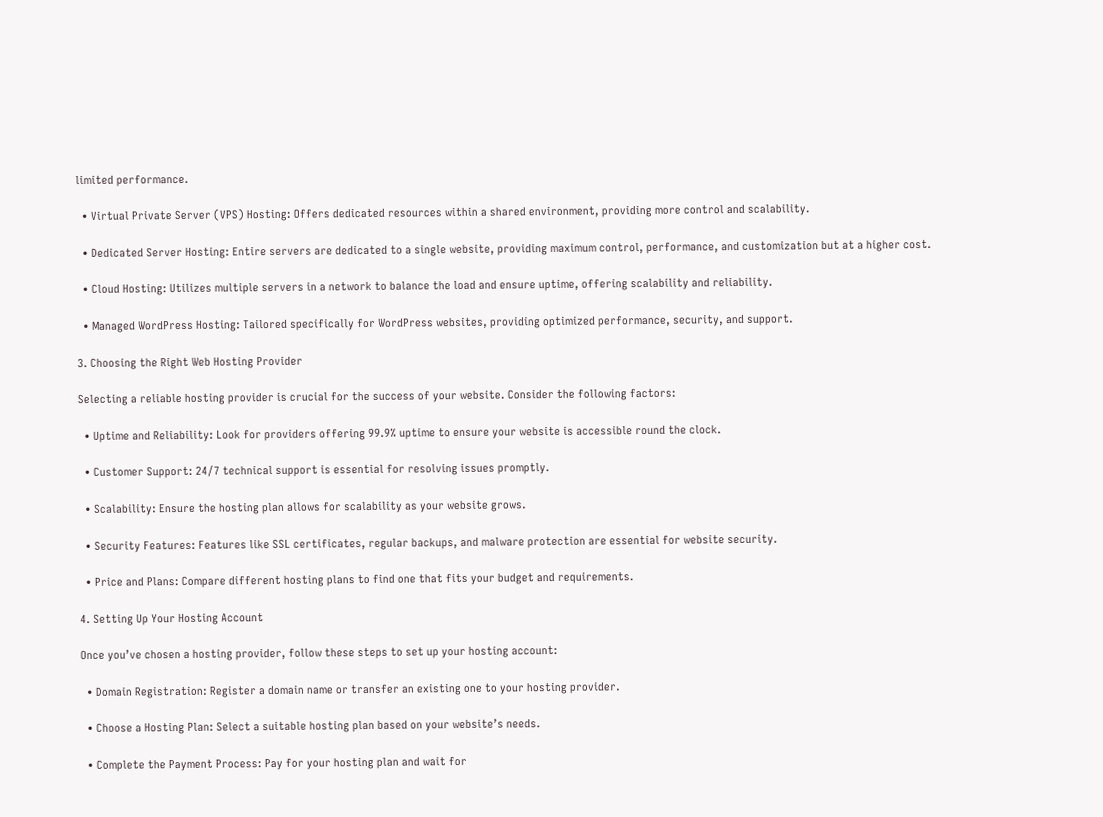limited performance.

  • Virtual Private Server (VPS) Hosting: Offers dedicated resources within a shared environment, providing more control and scalability.

  • Dedicated Server Hosting: Entire servers are dedicated to a single website, providing maximum control, performance, and customization but at a higher cost.

  • Cloud Hosting: Utilizes multiple servers in a network to balance the load and ensure uptime, offering scalability and reliability.

  • Managed WordPress Hosting: Tailored specifically for WordPress websites, providing optimized performance, security, and support.

3. Choosing the Right Web Hosting Provider

Selecting a reliable hosting provider is crucial for the success of your website. Consider the following factors:

  • Uptime and Reliability: Look for providers offering 99.9% uptime to ensure your website is accessible round the clock.

  • Customer Support: 24/7 technical support is essential for resolving issues promptly.

  • Scalability: Ensure the hosting plan allows for scalability as your website grows.

  • Security Features: Features like SSL certificates, regular backups, and malware protection are essential for website security.

  • Price and Plans: Compare different hosting plans to find one that fits your budget and requirements.

4. Setting Up Your Hosting Account

Once you’ve chosen a hosting provider, follow these steps to set up your hosting account:

  • Domain Registration: Register a domain name or transfer an existing one to your hosting provider.

  • Choose a Hosting Plan: Select a suitable hosting plan based on your website’s needs.

  • Complete the Payment Process: Pay for your hosting plan and wait for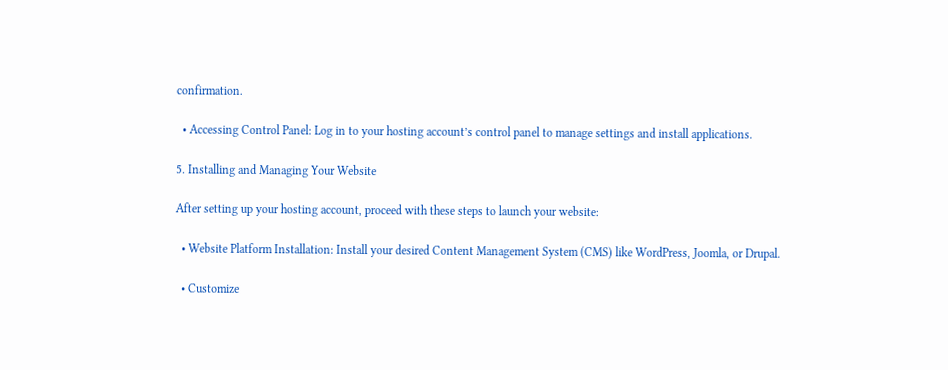confirmation.

  • Accessing Control Panel: Log in to your hosting account’s control panel to manage settings and install applications.

5. Installing and Managing Your Website

After setting up your hosting account, proceed with these steps to launch your website:

  • Website Platform Installation: Install your desired Content Management System (CMS) like WordPress, Joomla, or Drupal.

  • Customize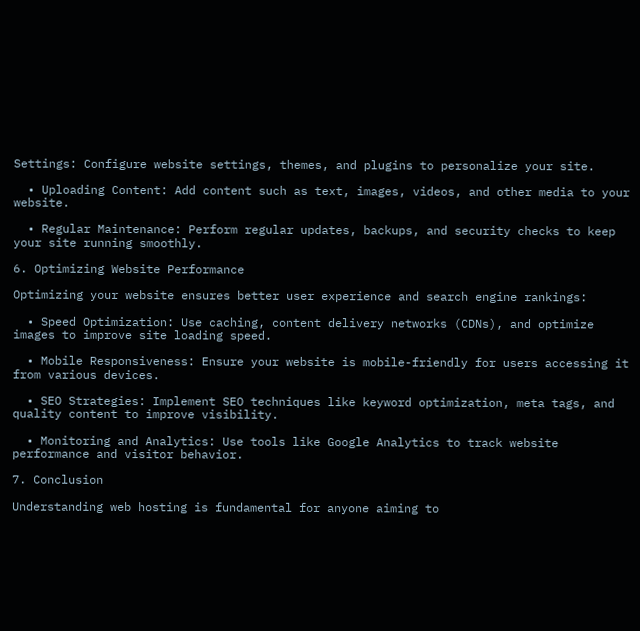Settings: Configure website settings, themes, and plugins to personalize your site.

  • Uploading Content: Add content such as text, images, videos, and other media to your website.

  • Regular Maintenance: Perform regular updates, backups, and security checks to keep your site running smoothly.

6. Optimizing Website Performance

Optimizing your website ensures better user experience and search engine rankings:

  • Speed Optimization: Use caching, content delivery networks (CDNs), and optimize images to improve site loading speed.

  • Mobile Responsiveness: Ensure your website is mobile-friendly for users accessing it from various devices.

  • SEO Strategies: Implement SEO techniques like keyword optimization, meta tags, and quality content to improve visibility.

  • Monitoring and Analytics: Use tools like Google Analytics to track website performance and visitor behavior.

7. Conclusion

Understanding web hosting is fundamental for anyone aiming to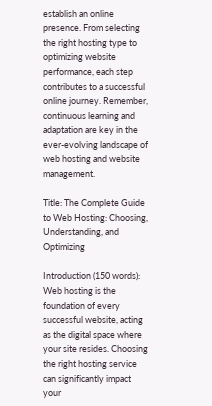establish an online presence. From selecting the right hosting type to optimizing website performance, each step contributes to a successful online journey. Remember, continuous learning and adaptation are key in the ever-evolving landscape of web hosting and website management.

Title: The Complete Guide to Web Hosting: Choosing, Understanding, and Optimizing

Introduction (150 words): Web hosting is the foundation of every successful website, acting as the digital space where your site resides. Choosing the right hosting service can significantly impact your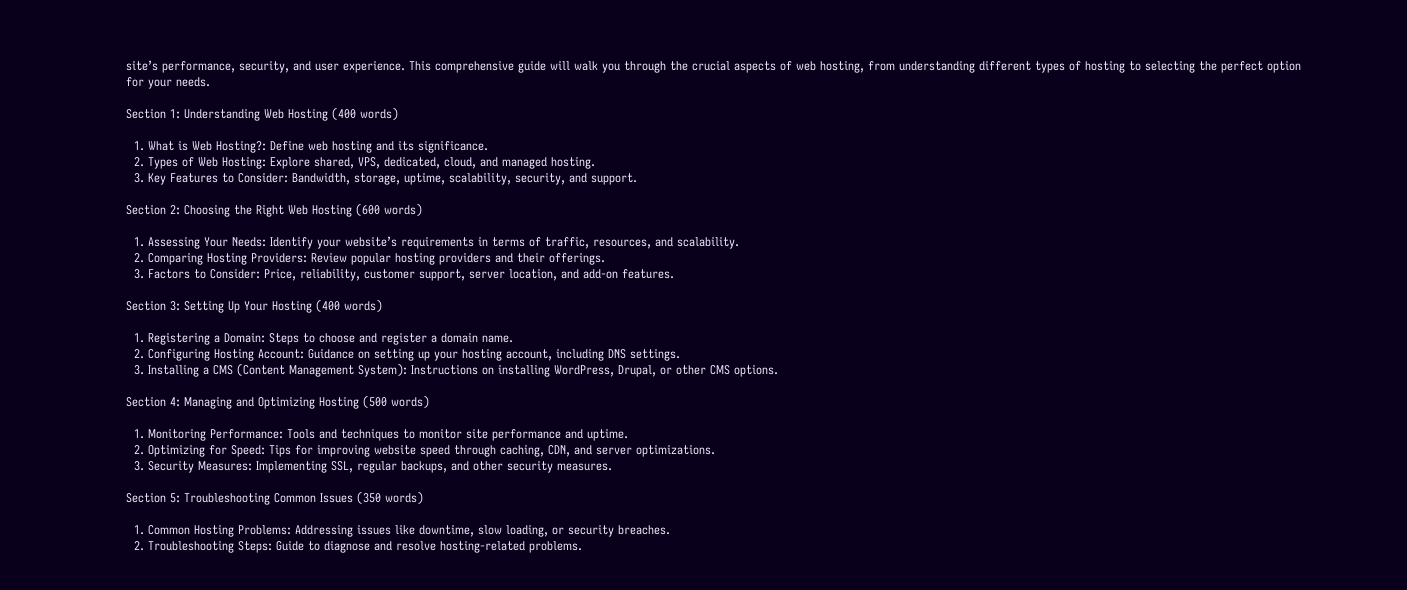site’s performance, security, and user experience. This comprehensive guide will walk you through the crucial aspects of web hosting, from understanding different types of hosting to selecting the perfect option for your needs.

Section 1: Understanding Web Hosting (400 words)

  1. What is Web Hosting?: Define web hosting and its significance.
  2. Types of Web Hosting: Explore shared, VPS, dedicated, cloud, and managed hosting.
  3. Key Features to Consider: Bandwidth, storage, uptime, scalability, security, and support.

Section 2: Choosing the Right Web Hosting (600 words)

  1. Assessing Your Needs: Identify your website’s requirements in terms of traffic, resources, and scalability.
  2. Comparing Hosting Providers: Review popular hosting providers and their offerings.
  3. Factors to Consider: Price, reliability, customer support, server location, and add-on features.

Section 3: Setting Up Your Hosting (400 words)

  1. Registering a Domain: Steps to choose and register a domain name.
  2. Configuring Hosting Account: Guidance on setting up your hosting account, including DNS settings.
  3. Installing a CMS (Content Management System): Instructions on installing WordPress, Drupal, or other CMS options.

Section 4: Managing and Optimizing Hosting (500 words)

  1. Monitoring Performance: Tools and techniques to monitor site performance and uptime.
  2. Optimizing for Speed: Tips for improving website speed through caching, CDN, and server optimizations.
  3. Security Measures: Implementing SSL, regular backups, and other security measures.

Section 5: Troubleshooting Common Issues (350 words)

  1. Common Hosting Problems: Addressing issues like downtime, slow loading, or security breaches.
  2. Troubleshooting Steps: Guide to diagnose and resolve hosting-related problems.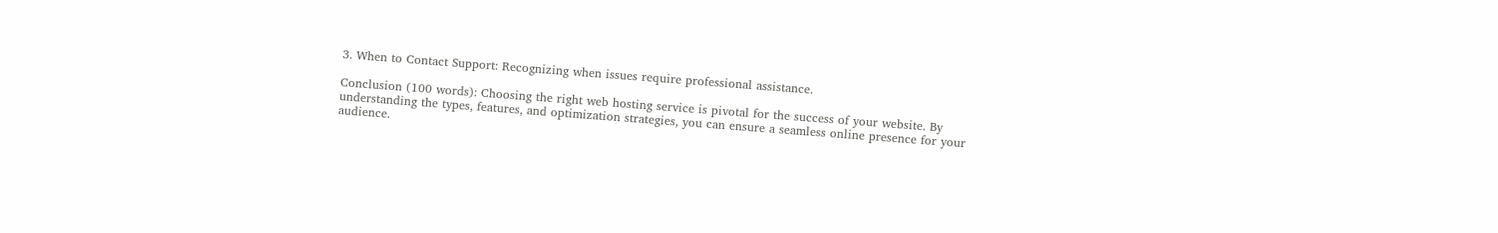3. When to Contact Support: Recognizing when issues require professional assistance.

Conclusion (100 words): Choosing the right web hosting service is pivotal for the success of your website. By understanding the types, features, and optimization strategies, you can ensure a seamless online presence for your audience.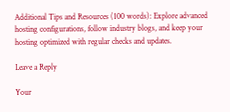Additional Tips and Resources (100 words): Explore advanced hosting configurations, follow industry blogs, and keep your hosting optimized with regular checks and updates.

Leave a Reply

Your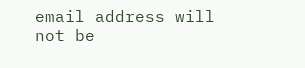email address will not be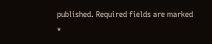published. Required fields are marked *